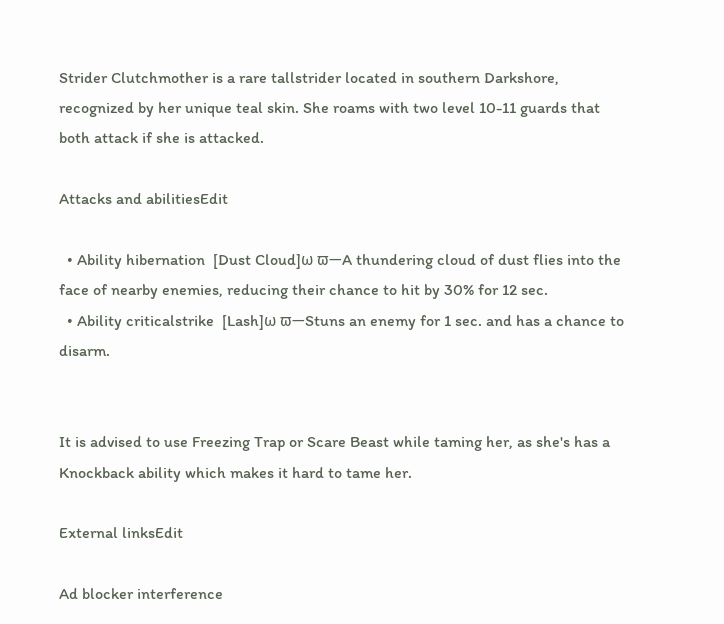Strider Clutchmother is a rare tallstrider located in southern Darkshore, recognized by her unique teal skin. She roams with two level 10-11 guards that both attack if she is attacked.

Attacks and abilitiesEdit

  • Ability hibernation  [Dust Cloud]ω ϖ—A thundering cloud of dust flies into the face of nearby enemies, reducing their chance to hit by 30% for 12 sec.
  • Ability criticalstrike  [Lash]ω ϖ—Stuns an enemy for 1 sec. and has a chance to disarm.


It is advised to use Freezing Trap or Scare Beast while taming her, as she's has a Knockback ability which makes it hard to tame her.

External linksEdit

Ad blocker interference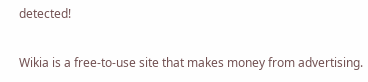detected!

Wikia is a free-to-use site that makes money from advertising.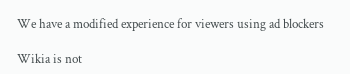We have a modified experience for viewers using ad blockers

Wikia is not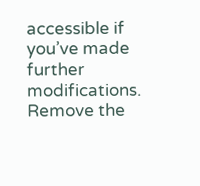accessible if you’ve made further modifications. Remove the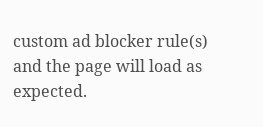custom ad blocker rule(s) and the page will load as expected.